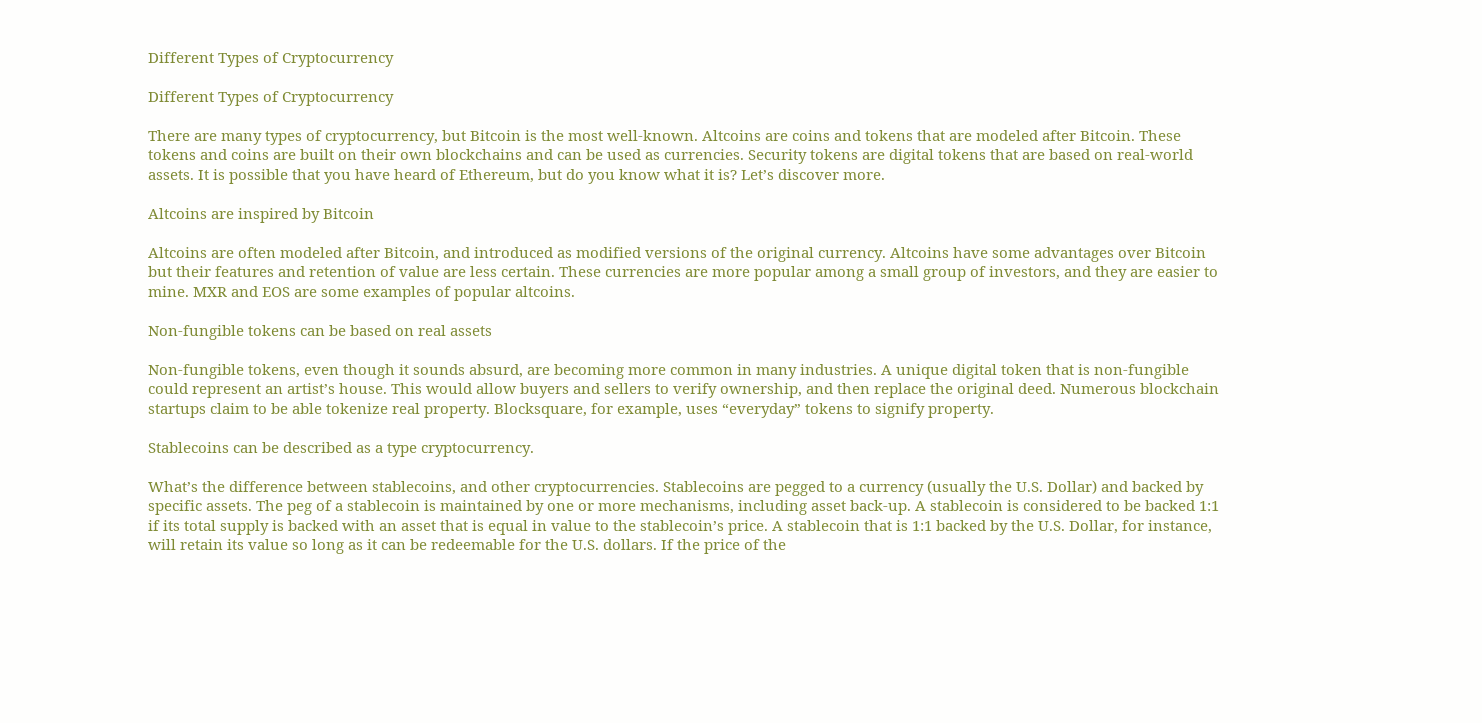Different Types of Cryptocurrency

Different Types of Cryptocurrency

There are many types of cryptocurrency, but Bitcoin is the most well-known. Altcoins are coins and tokens that are modeled after Bitcoin. These tokens and coins are built on their own blockchains and can be used as currencies. Security tokens are digital tokens that are based on real-world assets. It is possible that you have heard of Ethereum, but do you know what it is? Let’s discover more.

Altcoins are inspired by Bitcoin

Altcoins are often modeled after Bitcoin, and introduced as modified versions of the original currency. Altcoins have some advantages over Bitcoin but their features and retention of value are less certain. These currencies are more popular among a small group of investors, and they are easier to mine. MXR and EOS are some examples of popular altcoins.

Non-fungible tokens can be based on real assets

Non-fungible tokens, even though it sounds absurd, are becoming more common in many industries. A unique digital token that is non-fungible could represent an artist’s house. This would allow buyers and sellers to verify ownership, and then replace the original deed. Numerous blockchain startups claim to be able tokenize real property. Blocksquare, for example, uses “everyday” tokens to signify property.

Stablecoins can be described as a type cryptocurrency.

What’s the difference between stablecoins, and other cryptocurrencies. Stablecoins are pegged to a currency (usually the U.S. Dollar) and backed by specific assets. The peg of a stablecoin is maintained by one or more mechanisms, including asset back-up. A stablecoin is considered to be backed 1:1 if its total supply is backed with an asset that is equal in value to the stablecoin’s price. A stablecoin that is 1:1 backed by the U.S. Dollar, for instance, will retain its value so long as it can be redeemable for the U.S. dollars. If the price of the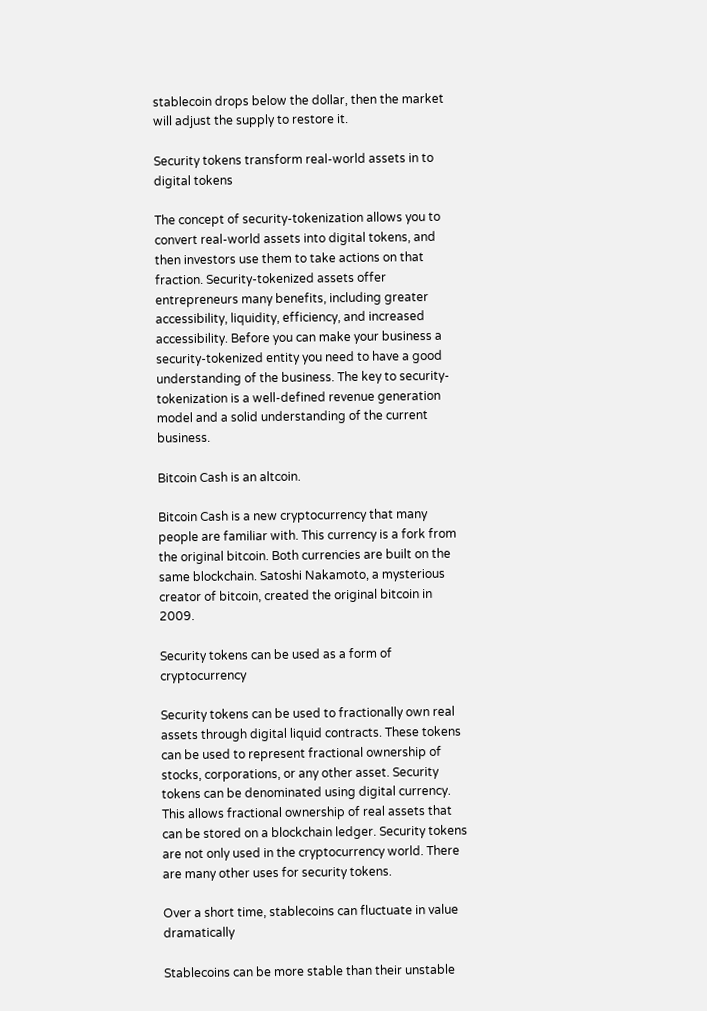stablecoin drops below the dollar, then the market will adjust the supply to restore it.

Security tokens transform real-world assets in to digital tokens

The concept of security-tokenization allows you to convert real-world assets into digital tokens, and then investors use them to take actions on that fraction. Security-tokenized assets offer entrepreneurs many benefits, including greater accessibility, liquidity, efficiency, and increased accessibility. Before you can make your business a security-tokenized entity you need to have a good understanding of the business. The key to security-tokenization is a well-defined revenue generation model and a solid understanding of the current business.

Bitcoin Cash is an altcoin.

Bitcoin Cash is a new cryptocurrency that many people are familiar with. This currency is a fork from the original bitcoin. Both currencies are built on the same blockchain. Satoshi Nakamoto, a mysterious creator of bitcoin, created the original bitcoin in 2009.

Security tokens can be used as a form of cryptocurrency

Security tokens can be used to fractionally own real assets through digital liquid contracts. These tokens can be used to represent fractional ownership of stocks, corporations, or any other asset. Security tokens can be denominated using digital currency. This allows fractional ownership of real assets that can be stored on a blockchain ledger. Security tokens are not only used in the cryptocurrency world. There are many other uses for security tokens.

Over a short time, stablecoins can fluctuate in value dramatically

Stablecoins can be more stable than their unstable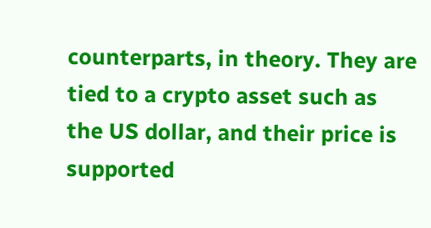counterparts, in theory. They are tied to a crypto asset such as the US dollar, and their price is supported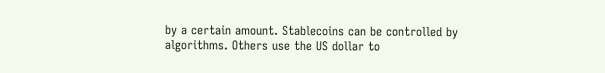by a certain amount. Stablecoins can be controlled by algorithms. Others use the US dollar to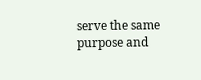serve the same purpose and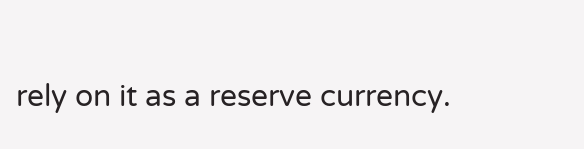rely on it as a reserve currency.